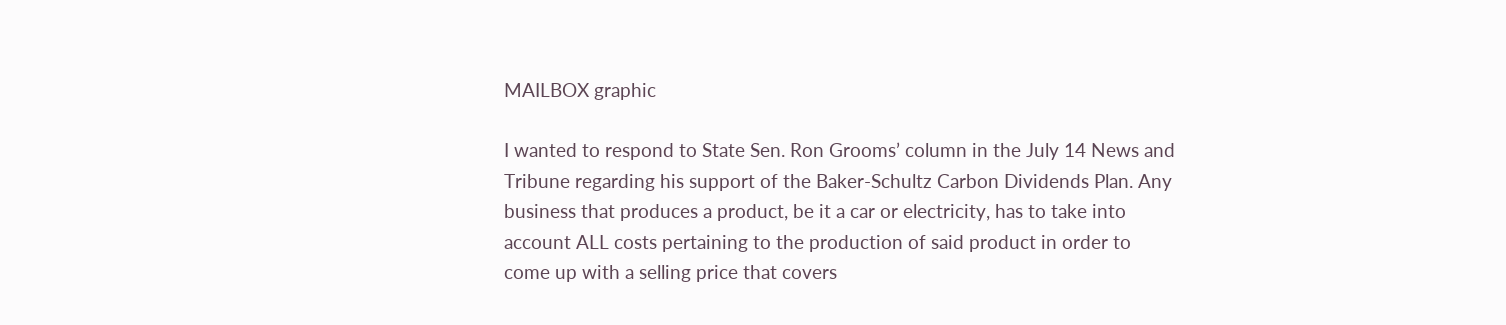MAILBOX graphic

I wanted to respond to State Sen. Ron Grooms’ column in the July 14 News and Tribune regarding his support of the Baker-Schultz Carbon Dividends Plan. Any business that produces a product, be it a car or electricity, has to take into account ALL costs pertaining to the production of said product in order to come up with a selling price that covers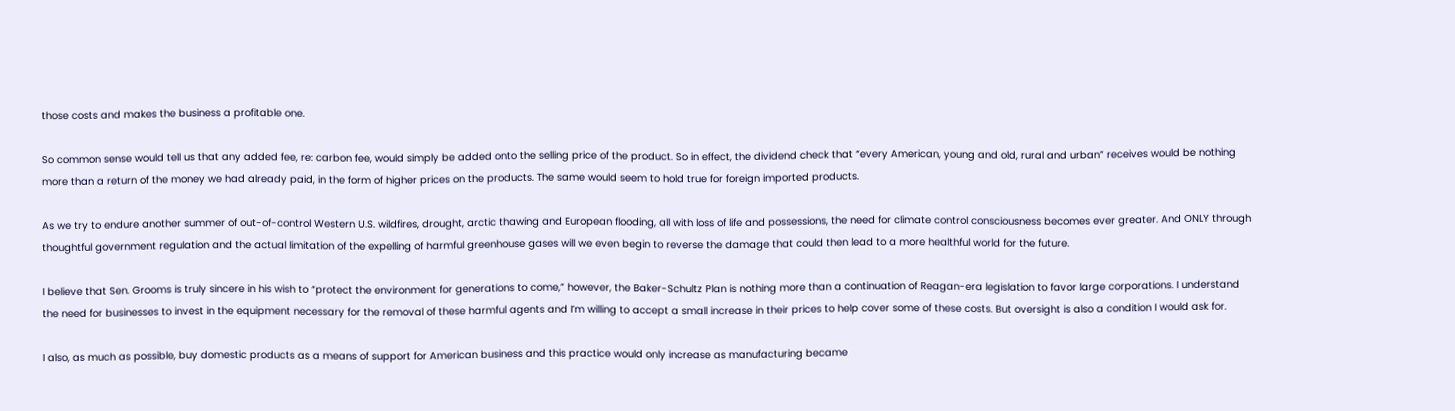those costs and makes the business a profitable one.

So common sense would tell us that any added fee, re: carbon fee, would simply be added onto the selling price of the product. So in effect, the dividend check that “every American, young and old, rural and urban” receives would be nothing more than a return of the money we had already paid, in the form of higher prices on the products. The same would seem to hold true for foreign imported products.

As we try to endure another summer of out-of-control Western U.S. wildfires, drought, arctic thawing and European flooding, all with loss of life and possessions, the need for climate control consciousness becomes ever greater. And ONLY through thoughtful government regulation and the actual limitation of the expelling of harmful greenhouse gases will we even begin to reverse the damage that could then lead to a more healthful world for the future.

I believe that Sen. Grooms is truly sincere in his wish to “protect the environment for generations to come,” however, the Baker-Schultz Plan is nothing more than a continuation of Reagan-era legislation to favor large corporations. I understand the need for businesses to invest in the equipment necessary for the removal of these harmful agents and I’m willing to accept a small increase in their prices to help cover some of these costs. But oversight is also a condition I would ask for.

I also, as much as possible, buy domestic products as a means of support for American business and this practice would only increase as manufacturing became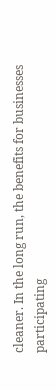cleaner. In the long run, the benefits for businesses participating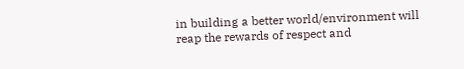in building a better world/environment will reap the rewards of respect and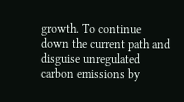growth. To continue down the current path and disguise unregulated carbon emissions by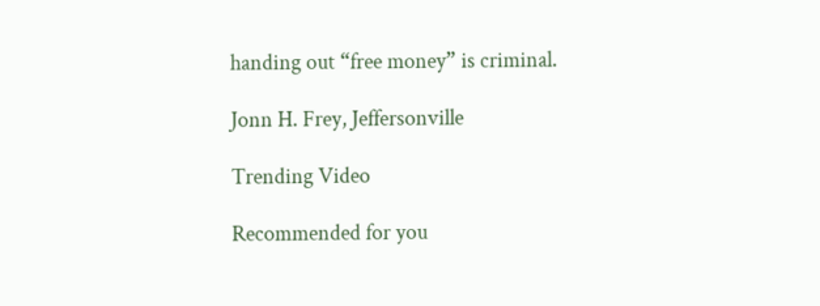handing out “free money” is criminal.

Jonn H. Frey, Jeffersonville

Trending Video

Recommended for you